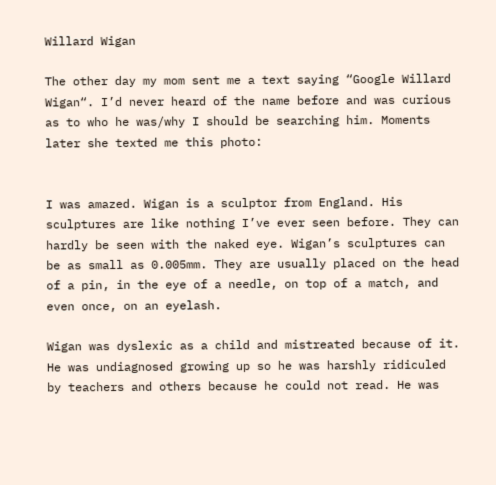Willard Wigan

The other day my mom sent me a text saying “Google Willard Wigan“. I’d never heard of the name before and was curious as to who he was/why I should be searching him. Moments later she texted me this photo:


I was amazed. Wigan is a sculptor from England. His sculptures are like nothing I’ve ever seen before. They can hardly be seen with the naked eye. Wigan’s sculptures can be as small as 0.005mm. They are usually placed on the head of a pin, in the eye of a needle, on top of a match, and even once, on an eyelash.

Wigan was dyslexic as a child and mistreated because of it. He was undiagnosed growing up so he was harshly ridiculed by teachers and others because he could not read. He was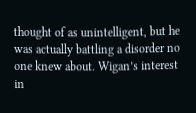thought of as unintelligent, but he was actually battling a disorder no one knew about. Wigan’s interest in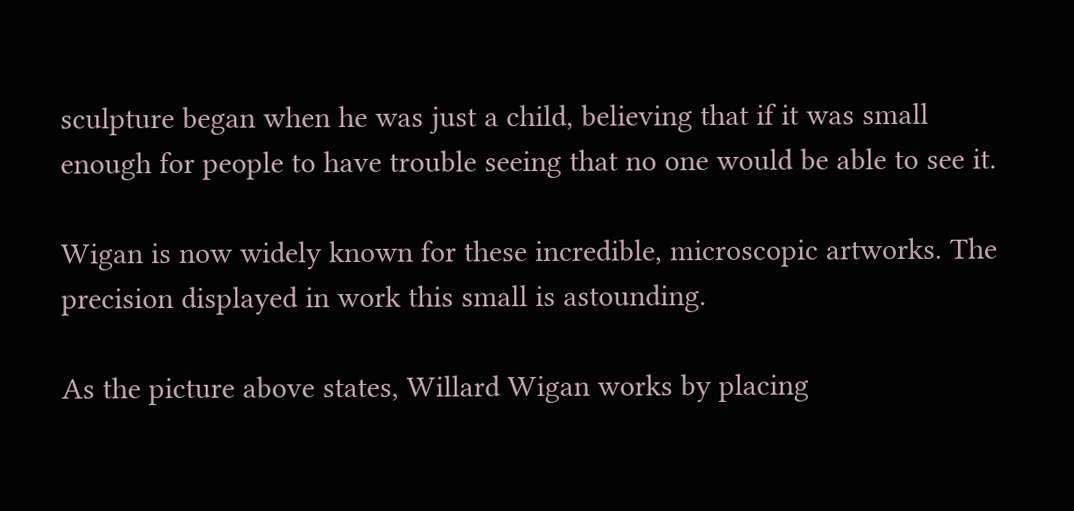sculpture began when he was just a child, believing that if it was small enough for people to have trouble seeing that no one would be able to see it.

Wigan is now widely known for these incredible, microscopic artworks. The precision displayed in work this small is astounding.

As the picture above states, Willard Wigan works by placing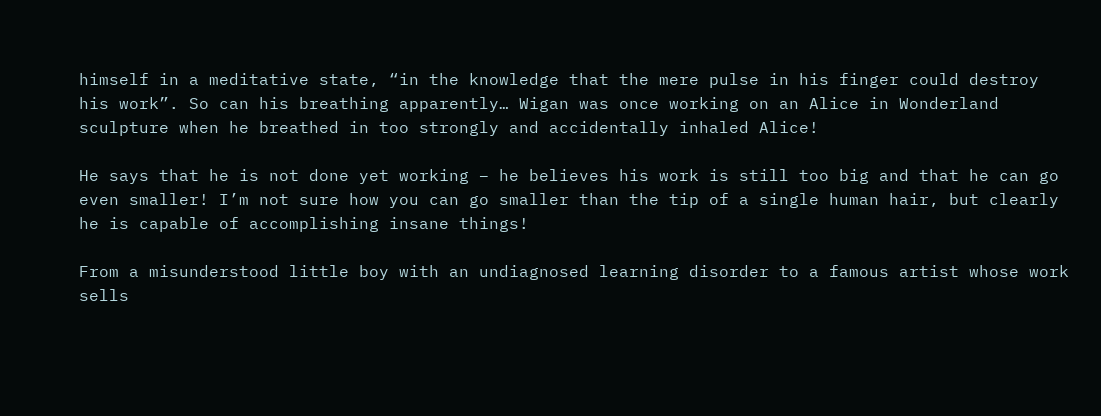himself in a meditative state, “in the knowledge that the mere pulse in his finger could destroy his work”. So can his breathing apparently… Wigan was once working on an Alice in Wonderland sculpture when he breathed in too strongly and accidentally inhaled Alice!

He says that he is not done yet working – he believes his work is still too big and that he can go even smaller! I’m not sure how you can go smaller than the tip of a single human hair, but clearly he is capable of accomplishing insane things!

From a misunderstood little boy with an undiagnosed learning disorder to a famous artist whose work sells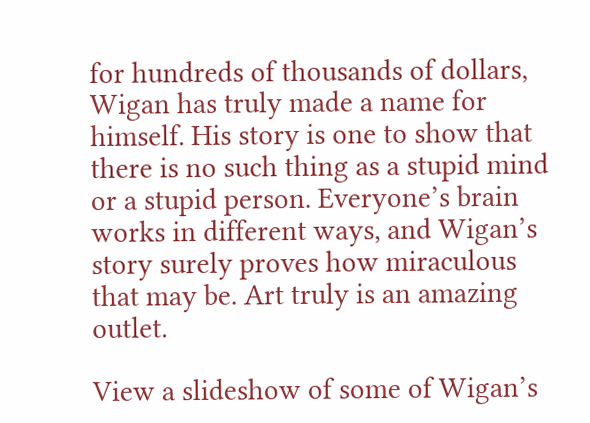for hundreds of thousands of dollars, Wigan has truly made a name for himself. His story is one to show that there is no such thing as a stupid mind or a stupid person. Everyone’s brain works in different ways, and Wigan’s story surely proves how miraculous that may be. Art truly is an amazing outlet.

View a slideshow of some of Wigan’s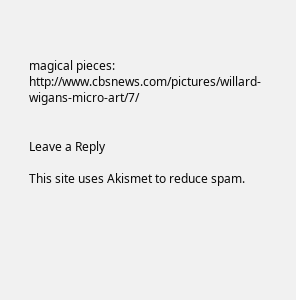magical pieces: http://www.cbsnews.com/pictures/willard-wigans-micro-art/7/


Leave a Reply

This site uses Akismet to reduce spam.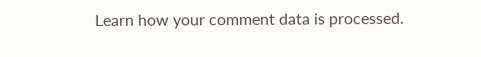Learn how your comment data is processed.